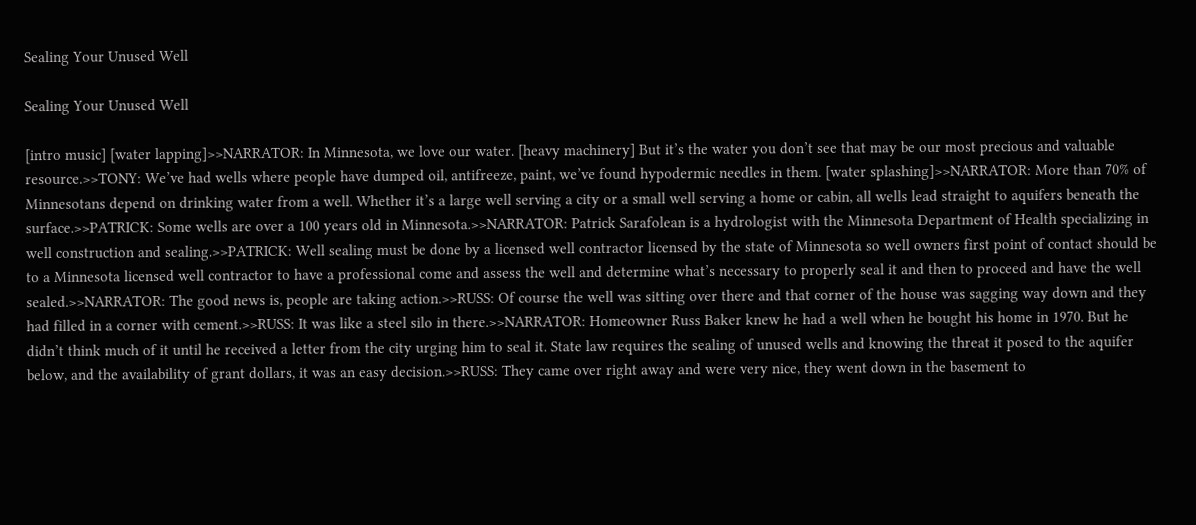Sealing Your Unused Well

Sealing Your Unused Well

[intro music] [water lapping]>>NARRATOR: In Minnesota, we love our water. [heavy machinery] But it’s the water you don’t see that may be our most precious and valuable resource.>>TONY: We’ve had wells where people have dumped oil, antifreeze, paint, we’ve found hypodermic needles in them. [water splashing]>>NARRATOR: More than 70% of Minnesotans depend on drinking water from a well. Whether it’s a large well serving a city or a small well serving a home or cabin, all wells lead straight to aquifers beneath the surface.>>PATRICK: Some wells are over a 100 years old in Minnesota.>>NARRATOR: Patrick Sarafolean is a hydrologist with the Minnesota Department of Health specializing in well construction and sealing.>>PATRICK: Well sealing must be done by a licensed well contractor licensed by the state of Minnesota so well owners first point of contact should be to a Minnesota licensed well contractor to have a professional come and assess the well and determine what’s necessary to properly seal it and then to proceed and have the well sealed.>>NARRATOR: The good news is, people are taking action.>>RUSS: Of course the well was sitting over there and that corner of the house was sagging way down and they had filled in a corner with cement.>>RUSS: It was like a steel silo in there.>>NARRATOR: Homeowner Russ Baker knew he had a well when he bought his home in 1970. But he didn’t think much of it until he received a letter from the city urging him to seal it. State law requires the sealing of unused wells and knowing the threat it posed to the aquifer below, and the availability of grant dollars, it was an easy decision.>>RUSS: They came over right away and were very nice, they went down in the basement to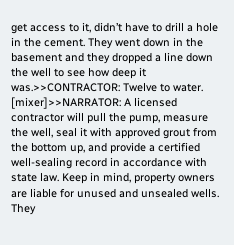get access to it, didn’t have to drill a hole in the cement. They went down in the basement and they dropped a line down the well to see how deep it was.>>CONTRACTOR: Twelve to water. [mixer]>>NARRATOR: A licensed contractor will pull the pump, measure the well, seal it with approved grout from the bottom up, and provide a certified well-sealing record in accordance with state law. Keep in mind, property owners are liable for unused and unsealed wells. They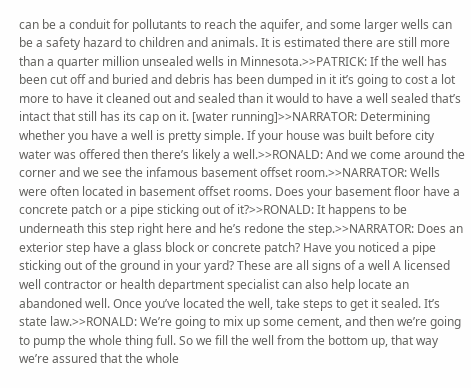can be a conduit for pollutants to reach the aquifer, and some larger wells can be a safety hazard to children and animals. It is estimated there are still more than a quarter million unsealed wells in Minnesota.>>PATRICK: If the well has been cut off and buried and debris has been dumped in it it’s going to cost a lot more to have it cleaned out and sealed than it would to have a well sealed that’s intact that still has its cap on it. [water running]>>NARRATOR: Determining whether you have a well is pretty simple. If your house was built before city water was offered then there’s likely a well.>>RONALD: And we come around the corner and we see the infamous basement offset room.>>NARRATOR: Wells were often located in basement offset rooms. Does your basement floor have a concrete patch or a pipe sticking out of it?>>RONALD: It happens to be underneath this step right here and he’s redone the step.>>NARRATOR: Does an exterior step have a glass block or concrete patch? Have you noticed a pipe sticking out of the ground in your yard? These are all signs of a well A licensed well contractor or health department specialist can also help locate an abandoned well. Once you’ve located the well, take steps to get it sealed. It’s state law.>>RONALD: We’re going to mix up some cement, and then we’re going to pump the whole thing full. So we fill the well from the bottom up, that way we’re assured that the whole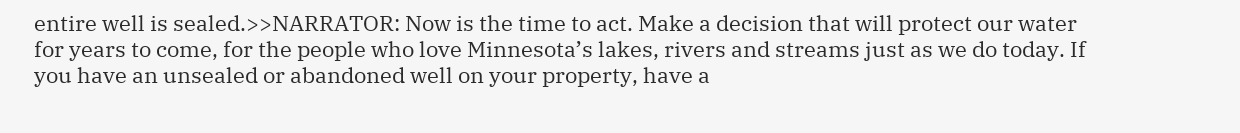entire well is sealed.>>NARRATOR: Now is the time to act. Make a decision that will protect our water for years to come, for the people who love Minnesota’s lakes, rivers and streams just as we do today. If you have an unsealed or abandoned well on your property, have a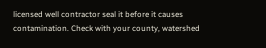licensed well contractor seal it before it causes contamination. Check with your county, watershed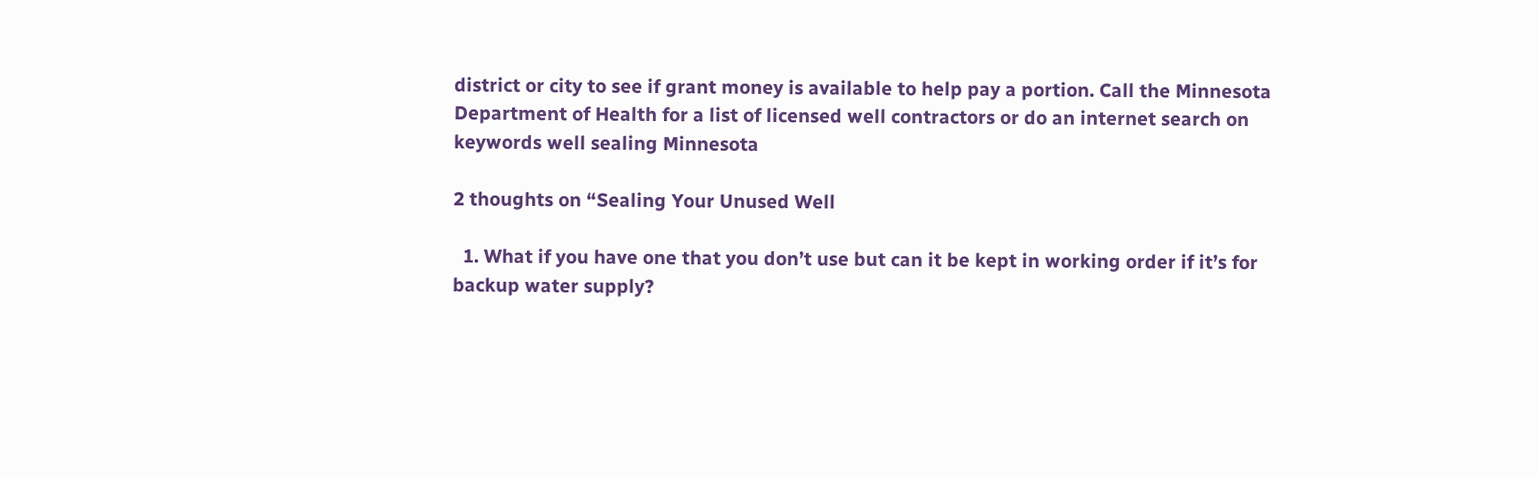district or city to see if grant money is available to help pay a portion. Call the Minnesota Department of Health for a list of licensed well contractors or do an internet search on keywords well sealing Minnesota

2 thoughts on “Sealing Your Unused Well

  1. What if you have one that you don’t use but can it be kept in working order if it’s for backup water supply?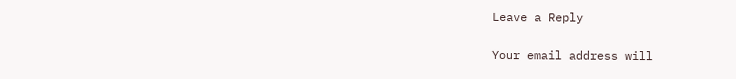Leave a Reply

Your email address will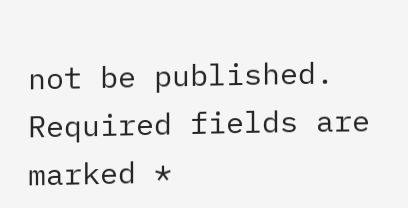not be published. Required fields are marked *